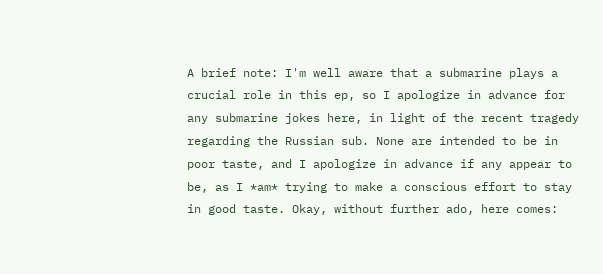A brief note: I'm well aware that a submarine plays a crucial role in this ep, so I apologize in advance for any submarine jokes here, in light of the recent tragedy regarding the Russian sub. None are intended to be in poor taste, and I apologize in advance if any appear to be, as I *am* trying to make a conscious effort to stay in good taste. Okay, without further ado, here comes: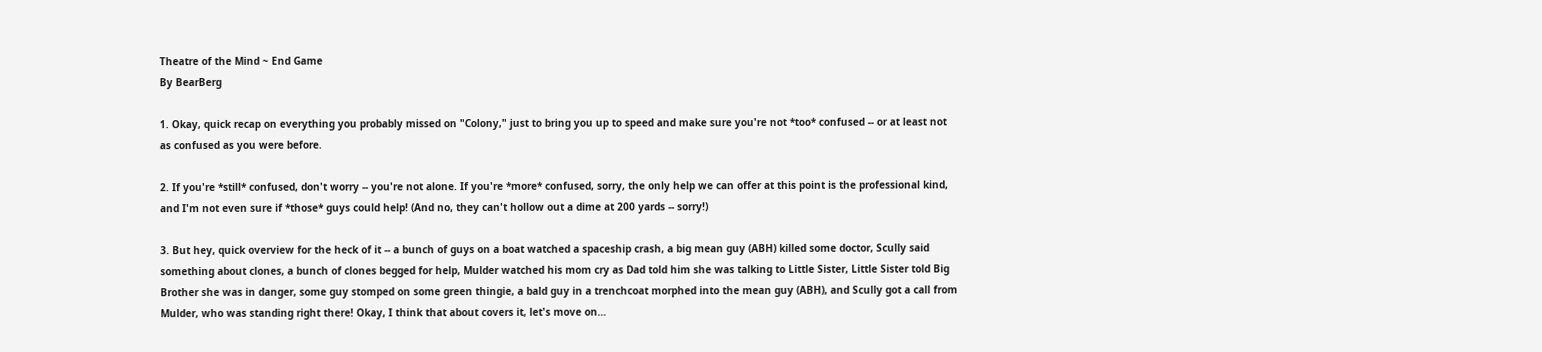Theatre of the Mind ~ End Game
By BearBerg

1. Okay, quick recap on everything you probably missed on "Colony," just to bring you up to speed and make sure you're not *too* confused -- or at least not as confused as you were before.

2. If you're *still* confused, don't worry -- you're not alone. If you're *more* confused, sorry, the only help we can offer at this point is the professional kind, and I'm not even sure if *those* guys could help! (And no, they can't hollow out a dime at 200 yards -- sorry!)

3. But hey, quick overview for the heck of it -- a bunch of guys on a boat watched a spaceship crash, a big mean guy (ABH) killed some doctor, Scully said something about clones, a bunch of clones begged for help, Mulder watched his mom cry as Dad told him she was talking to Little Sister, Little Sister told Big Brother she was in danger, some guy stomped on some green thingie, a bald guy in a trenchcoat morphed into the mean guy (ABH), and Scully got a call from Mulder, who was standing right there! Okay, I think that about covers it, let's move on…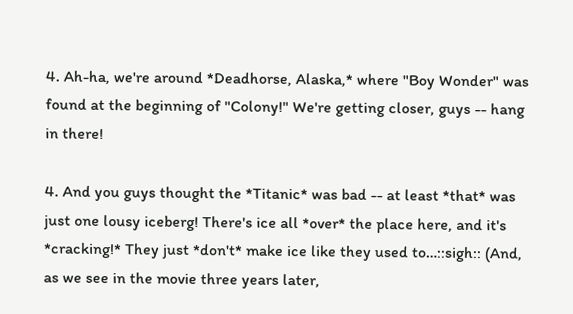4. Ah-ha, we're around *Deadhorse, Alaska,* where "Boy Wonder" was found at the beginning of "Colony!" We're getting closer, guys -- hang in there!

4. And you guys thought the *Titanic* was bad -- at least *that* was just one lousy iceberg! There's ice all *over* the place here, and it's *cracking!* They just *don't* make ice like they used to…::sigh:: (And, as we see in the movie three years later,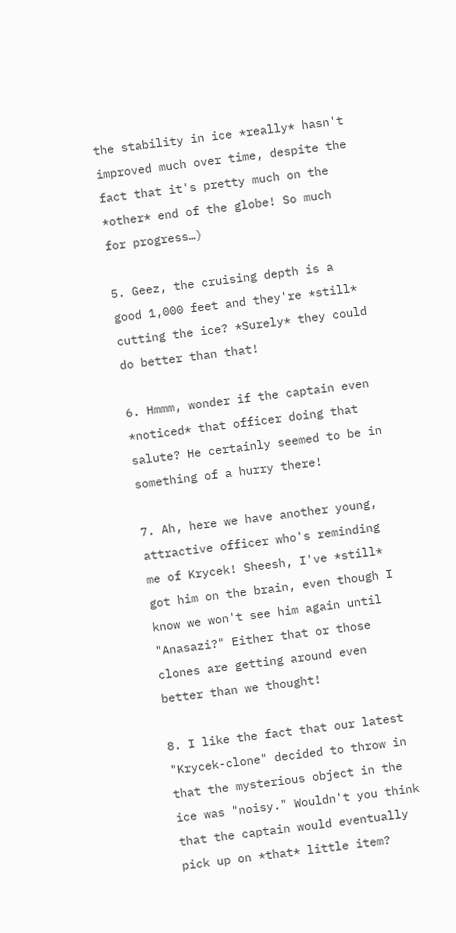the stability in ice *really* hasn't improved much over time, despite the fact that it's pretty much on the *other* end of the globe! So much for progress…)

5. Geez, the cruising depth is a good 1,000 feet and they're *still* cutting the ice? *Surely* they could do better than that!

6. Hmmm, wonder if the captain even *noticed* that officer doing that salute? He certainly seemed to be in something of a hurry there!

7. Ah, here we have another young, attractive officer who's reminding me of Krycek! Sheesh, I've *still* got him on the brain, even though I know we won't see him again until "Anasazi?" Either that or those clones are getting around even better than we thought!

8. I like the fact that our latest "Krycek-clone" decided to throw in that the mysterious object in the ice was "noisy." Wouldn't you think that the captain would eventually pick up on *that* little item?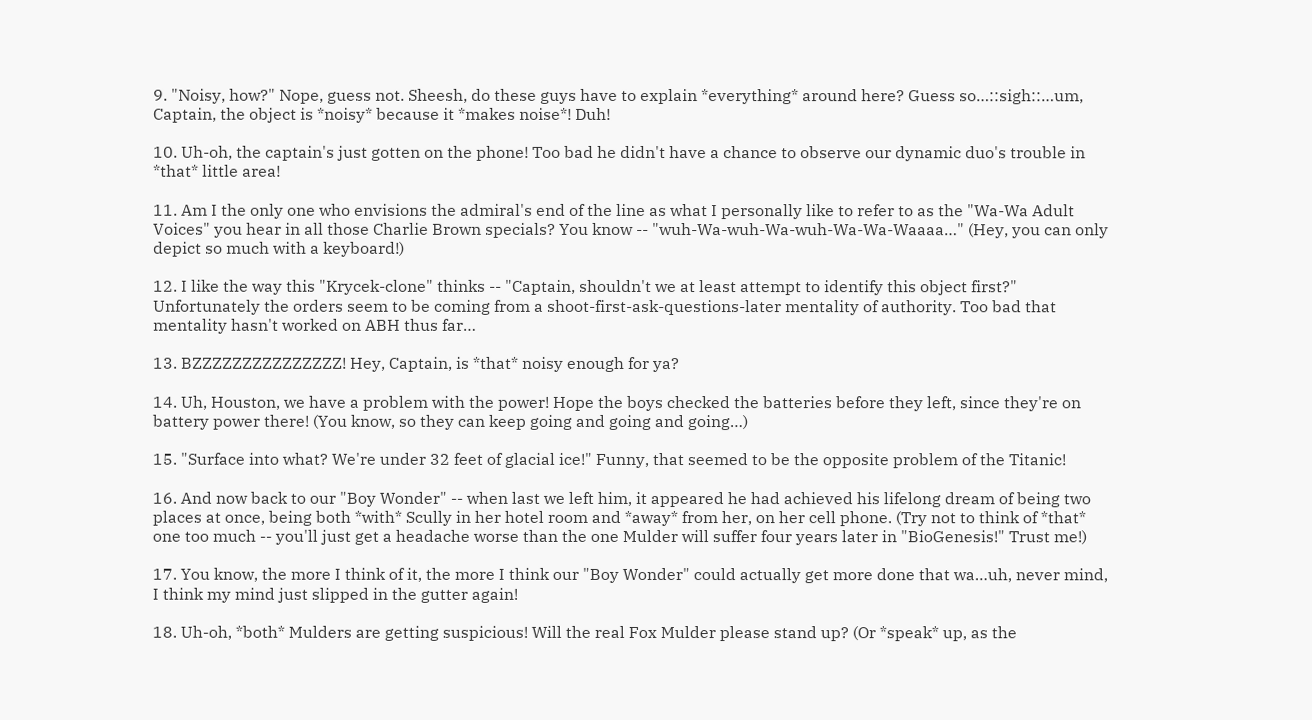9. "Noisy, how?" Nope, guess not. Sheesh, do these guys have to explain *everything* around here? Guess so…::sigh::…um, Captain, the object is *noisy* because it *makes noise*! Duh!

10. Uh-oh, the captain's just gotten on the phone! Too bad he didn't have a chance to observe our dynamic duo's trouble in *that* little area!

11. Am I the only one who envisions the admiral's end of the line as what I personally like to refer to as the "Wa-Wa Adult Voices" you hear in all those Charlie Brown specials? You know -- "wuh-Wa-wuh-Wa-wuh-Wa-Wa-Waaaa…" (Hey, you can only depict so much with a keyboard!)

12. I like the way this "Krycek-clone" thinks -- "Captain, shouldn't we at least attempt to identify this object first?" Unfortunately the orders seem to be coming from a shoot-first-ask-questions-later mentality of authority. Too bad that mentality hasn't worked on ABH thus far…

13. BZZZZZZZZZZZZZZZ! Hey, Captain, is *that* noisy enough for ya?

14. Uh, Houston, we have a problem with the power! Hope the boys checked the batteries before they left, since they're on battery power there! (You know, so they can keep going and going and going…)

15. "Surface into what? We're under 32 feet of glacial ice!" Funny, that seemed to be the opposite problem of the Titanic!

16. And now back to our "Boy Wonder" -- when last we left him, it appeared he had achieved his lifelong dream of being two places at once, being both *with* Scully in her hotel room and *away* from her, on her cell phone. (Try not to think of *that* one too much -- you'll just get a headache worse than the one Mulder will suffer four years later in "BioGenesis!" Trust me!)

17. You know, the more I think of it, the more I think our "Boy Wonder" could actually get more done that wa…uh, never mind, I think my mind just slipped in the gutter again!

18. Uh-oh, *both* Mulders are getting suspicious! Will the real Fox Mulder please stand up? (Or *speak* up, as the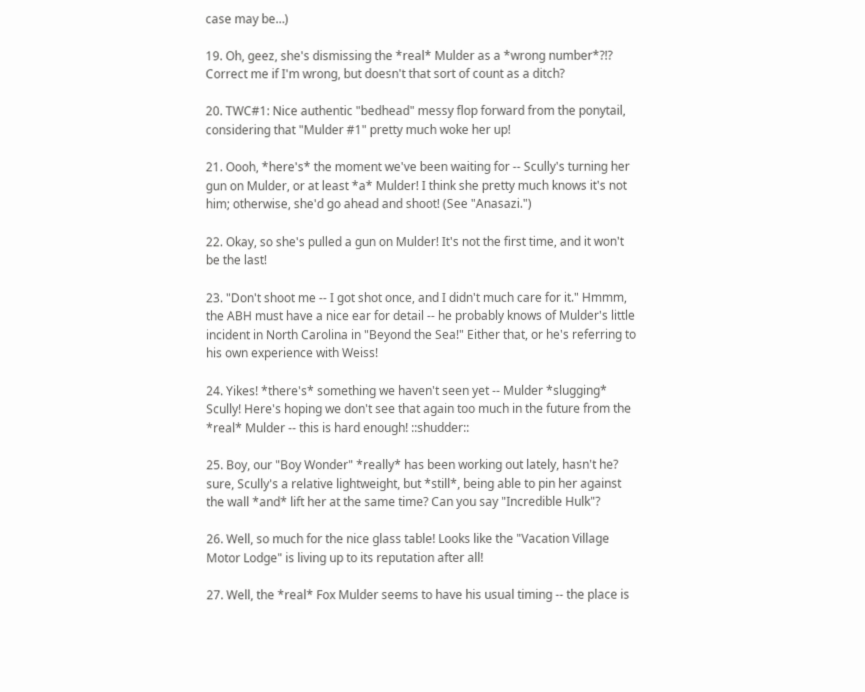case may be…)

19. Oh, geez, she's dismissing the *real* Mulder as a *wrong number*?!? Correct me if I'm wrong, but doesn't that sort of count as a ditch?

20. TWC#1: Nice authentic "bedhead" messy flop forward from the ponytail, considering that "Mulder #1" pretty much woke her up!

21. Oooh, *here's* the moment we've been waiting for -- Scully's turning her gun on Mulder, or at least *a* Mulder! I think she pretty much knows it's not him; otherwise, she'd go ahead and shoot! (See "Anasazi.")

22. Okay, so she's pulled a gun on Mulder! It's not the first time, and it won't be the last!

23. "Don't shoot me -- I got shot once, and I didn't much care for it." Hmmm, the ABH must have a nice ear for detail -- he probably knows of Mulder's little incident in North Carolina in "Beyond the Sea!" Either that, or he's referring to his own experience with Weiss!

24. Yikes! *there's* something we haven't seen yet -- Mulder *slugging* Scully! Here's hoping we don't see that again too much in the future from the *real* Mulder -- this is hard enough! ::shudder::

25. Boy, our "Boy Wonder" *really* has been working out lately, hasn't he? sure, Scully's a relative lightweight, but *still*, being able to pin her against the wall *and* lift her at the same time? Can you say "Incredible Hulk"?

26. Well, so much for the nice glass table! Looks like the "Vacation Village Motor Lodge" is living up to its reputation after all!

27. Well, the *real* Fox Mulder seems to have his usual timing -- the place is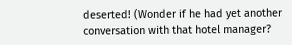deserted! (Wonder if he had yet another conversation with that hotel manager?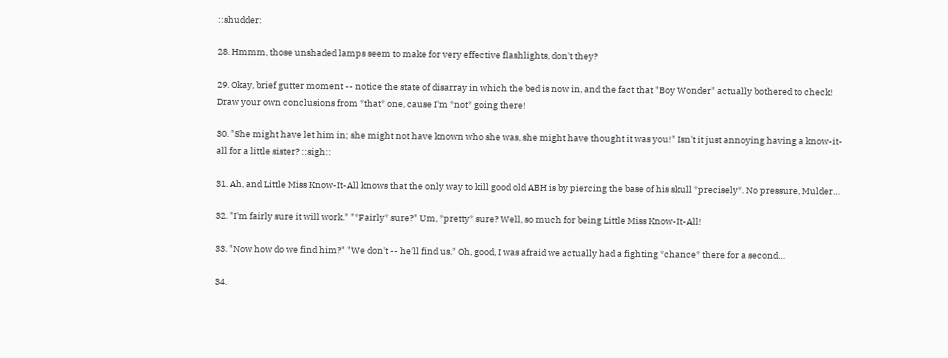::shudder:

28. Hmmm, those unshaded lamps seem to make for very effective flashlights, don't they?

29. Okay, brief gutter moment -- notice the state of disarray in which the bed is now in, and the fact that "Boy Wonder" actually bothered to check! Draw your own conclusions from *that* one, cause I'm *not* going there!

30. "She might have let him in; she might not have known who she was, she might have thought it was you!" Isn't it just annoying having a know-it-all for a little sister? ::sigh::

31. Ah, and Little Miss Know-It-All knows that the only way to kill good old ABH is by piercing the base of his skull *precisely*. No pressure, Mulder…

32. "I'm fairly sure it will work." "*Fairly* sure?" Um, *pretty* sure? Well, so much for being Little Miss Know-It-All!

33. "Now how do we find him?" "We don't -- he'll find us." Oh, good, I was afraid we actually had a fighting *chance* there for a second…

34.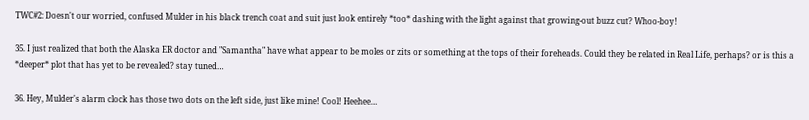TWC#2: Doesn't our worried, confused Mulder in his black trench coat and suit just look entirely *too* dashing with the light against that growing-out buzz cut? Whoo-boy!

35. I just realized that both the Alaska ER doctor and "Samantha" have what appear to be moles or zits or something at the tops of their foreheads. Could they be related in Real Life, perhaps? or is this a *deeper* plot that has yet to be revealed? stay tuned…

36. Hey, Mulder's alarm clock has those two dots on the left side, just like mine! Cool! Heehee…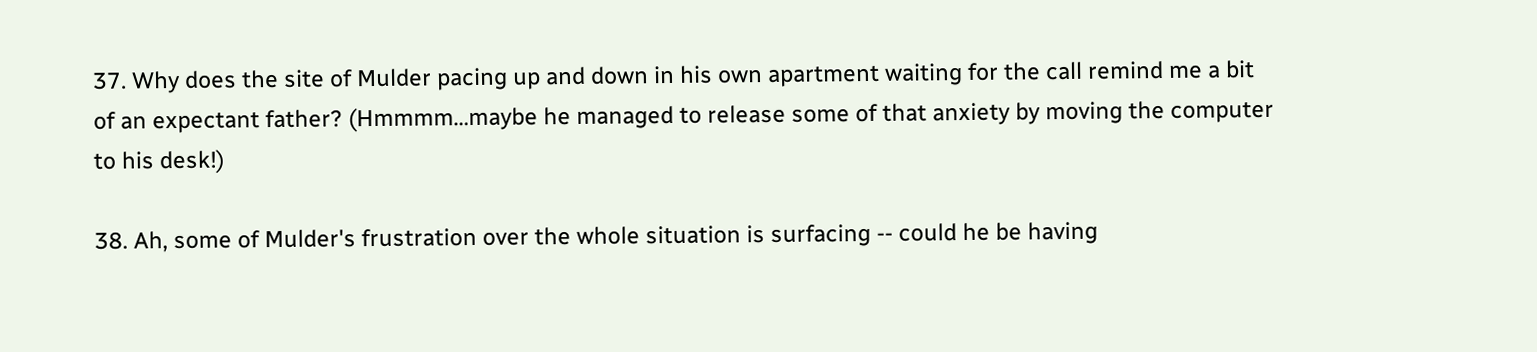37. Why does the site of Mulder pacing up and down in his own apartment waiting for the call remind me a bit of an expectant father? (Hmmmm…maybe he managed to release some of that anxiety by moving the computer to his desk!)

38. Ah, some of Mulder's frustration over the whole situation is surfacing -- could he be having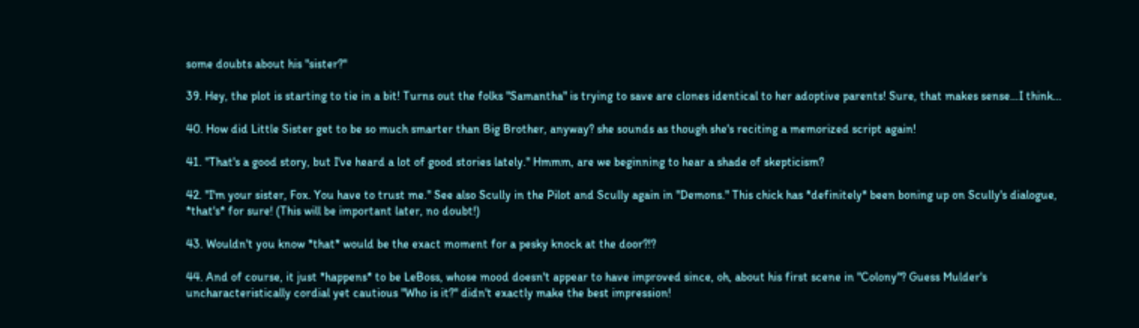some doubts about his "sister?"

39. Hey, the plot is starting to tie in a bit! Turns out the folks "Samantha" is trying to save are clones identical to her adoptive parents! Sure, that makes sense…I think…

40. How did Little Sister get to be so much smarter than Big Brother, anyway? she sounds as though she's reciting a memorized script again!

41. "That's a good story, but I've heard a lot of good stories lately." Hmmm, are we beginning to hear a shade of skepticism?

42. "I'm your sister, Fox. You have to trust me." See also Scully in the Pilot and Scully again in "Demons." This chick has *definitely* been boning up on Scully's dialogue, *that's* for sure! (This will be important later, no doubt!)

43. Wouldn't you know *that* would be the exact moment for a pesky knock at the door?!?

44. And of course, it just *happens* to be LeBoss, whose mood doesn't appear to have improved since, oh, about his first scene in "Colony"? Guess Mulder's uncharacteristically cordial yet cautious "Who is it?" didn't exactly make the best impression!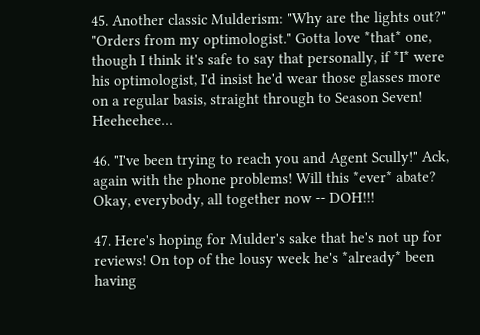45. Another classic Mulderism: "Why are the lights out?" "Orders from my optimologist." Gotta love *that* one, though I think it's safe to say that personally, if *I* were his optimologist, I'd insist he'd wear those glasses more on a regular basis, straight through to Season Seven! Heeheehee…

46. "I've been trying to reach you and Agent Scully!" Ack, again with the phone problems! Will this *ever* abate? Okay, everybody, all together now -- DOH!!!

47. Here's hoping for Mulder's sake that he's not up for reviews! On top of the lousy week he's *already* been having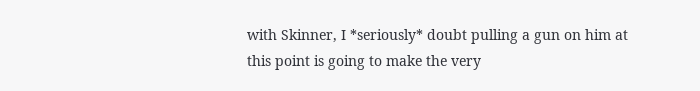with Skinner, I *seriously* doubt pulling a gun on him at this point is going to make the very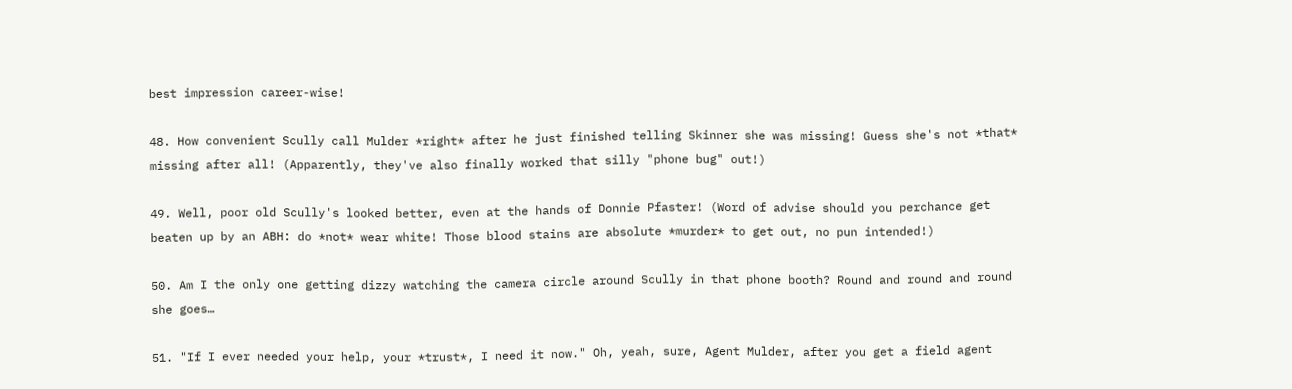best impression career-wise!

48. How convenient Scully call Mulder *right* after he just finished telling Skinner she was missing! Guess she's not *that* missing after all! (Apparently, they've also finally worked that silly "phone bug" out!)

49. Well, poor old Scully's looked better, even at the hands of Donnie Pfaster! (Word of advise should you perchance get beaten up by an ABH: do *not* wear white! Those blood stains are absolute *murder* to get out, no pun intended!)

50. Am I the only one getting dizzy watching the camera circle around Scully in that phone booth? Round and round and round she goes…

51. "If I ever needed your help, your *trust*, I need it now." Oh, yeah, sure, Agent Mulder, after you get a field agent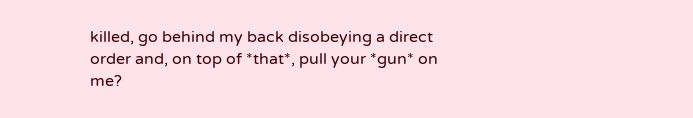killed, go behind my back disobeying a direct order and, on top of *that*, pull your *gun* on me?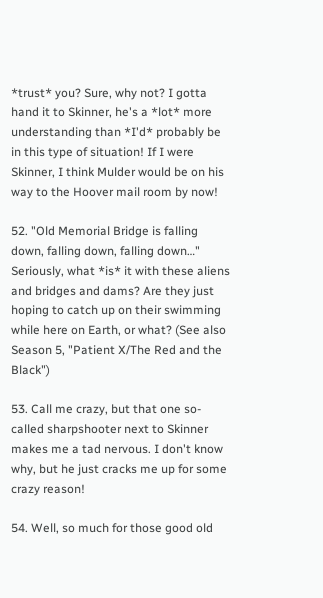*trust* you? Sure, why not? I gotta hand it to Skinner, he's a *lot* more understanding than *I'd* probably be in this type of situation! If I were Skinner, I think Mulder would be on his way to the Hoover mail room by now!

52. "Old Memorial Bridge is falling down, falling down, falling down…" Seriously, what *is* it with these aliens and bridges and dams? Are they just hoping to catch up on their swimming while here on Earth, or what? (See also Season 5, "Patient X/The Red and the Black")

53. Call me crazy, but that one so-called sharpshooter next to Skinner makes me a tad nervous. I don't know why, but he just cracks me up for some crazy reason!

54. Well, so much for those good old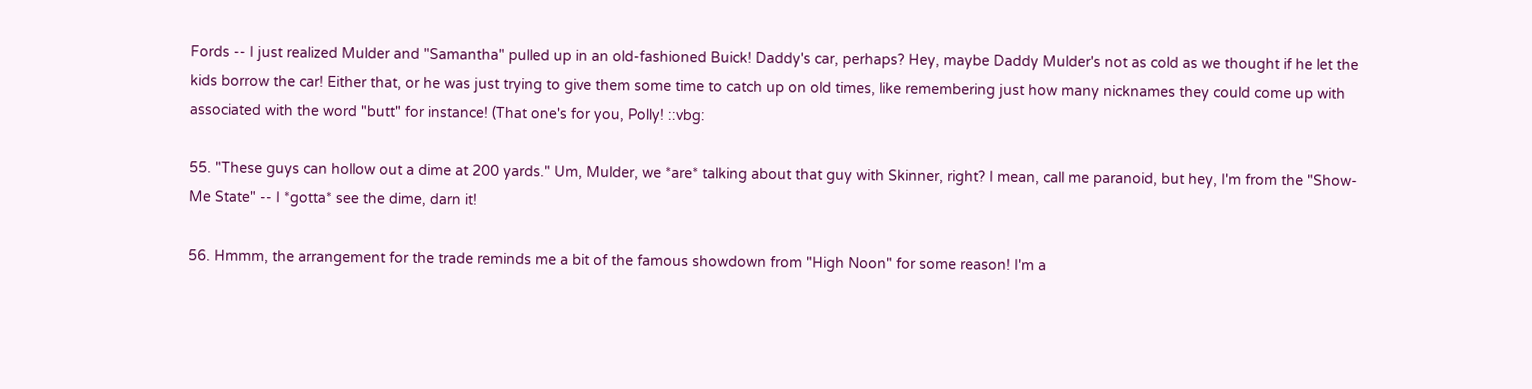Fords -- I just realized Mulder and "Samantha" pulled up in an old-fashioned Buick! Daddy's car, perhaps? Hey, maybe Daddy Mulder's not as cold as we thought if he let the kids borrow the car! Either that, or he was just trying to give them some time to catch up on old times, like remembering just how many nicknames they could come up with associated with the word "butt" for instance! (That one's for you, Polly! ::vbg:

55. "These guys can hollow out a dime at 200 yards." Um, Mulder, we *are* talking about that guy with Skinner, right? I mean, call me paranoid, but hey, I'm from the "Show-Me State" -- I *gotta* see the dime, darn it!

56. Hmmm, the arrangement for the trade reminds me a bit of the famous showdown from "High Noon" for some reason! I'm a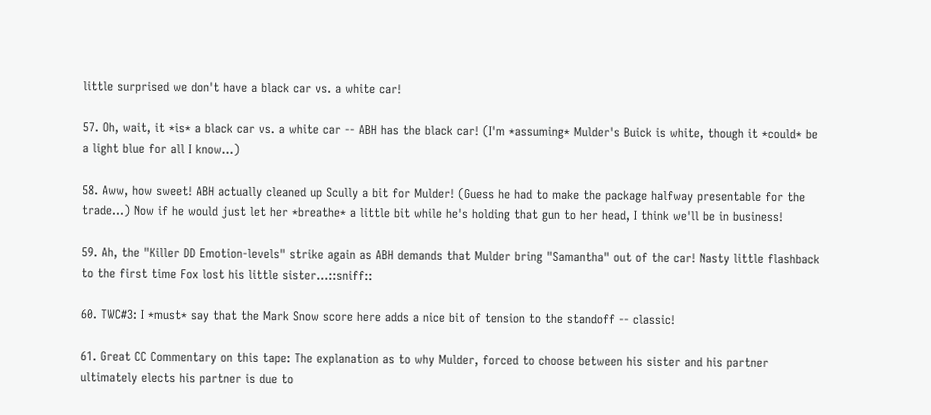little surprised we don't have a black car vs. a white car!

57. Oh, wait, it *is* a black car vs. a white car -- ABH has the black car! (I'm *assuming* Mulder's Buick is white, though it *could* be a light blue for all I know…)

58. Aww, how sweet! ABH actually cleaned up Scully a bit for Mulder! (Guess he had to make the package halfway presentable for the trade…) Now if he would just let her *breathe* a little bit while he's holding that gun to her head, I think we'll be in business!

59. Ah, the "Killer DD Emotion-levels" strike again as ABH demands that Mulder bring "Samantha" out of the car! Nasty little flashback to the first time Fox lost his little sister…::sniff::

60. TWC#3: I *must* say that the Mark Snow score here adds a nice bit of tension to the standoff -- classic!

61. Great CC Commentary on this tape: The explanation as to why Mulder, forced to choose between his sister and his partner ultimately elects his partner is due to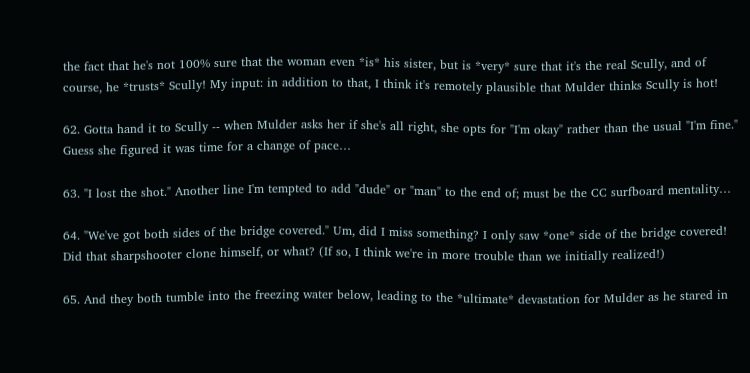the fact that he's not 100% sure that the woman even *is* his sister, but is *very* sure that it's the real Scully, and of course, he *trusts* Scully! My input: in addition to that, I think it's remotely plausible that Mulder thinks Scully is hot!

62. Gotta hand it to Scully -- when Mulder asks her if she's all right, she opts for "I'm okay" rather than the usual "I'm fine." Guess she figured it was time for a change of pace…

63. "I lost the shot." Another line I'm tempted to add "dude" or "man" to the end of; must be the CC surfboard mentality…

64. "We've got both sides of the bridge covered." Um, did I miss something? I only saw *one* side of the bridge covered! Did that sharpshooter clone himself, or what? (If so, I think we're in more trouble than we initially realized!)

65. And they both tumble into the freezing water below, leading to the *ultimate* devastation for Mulder as he stared in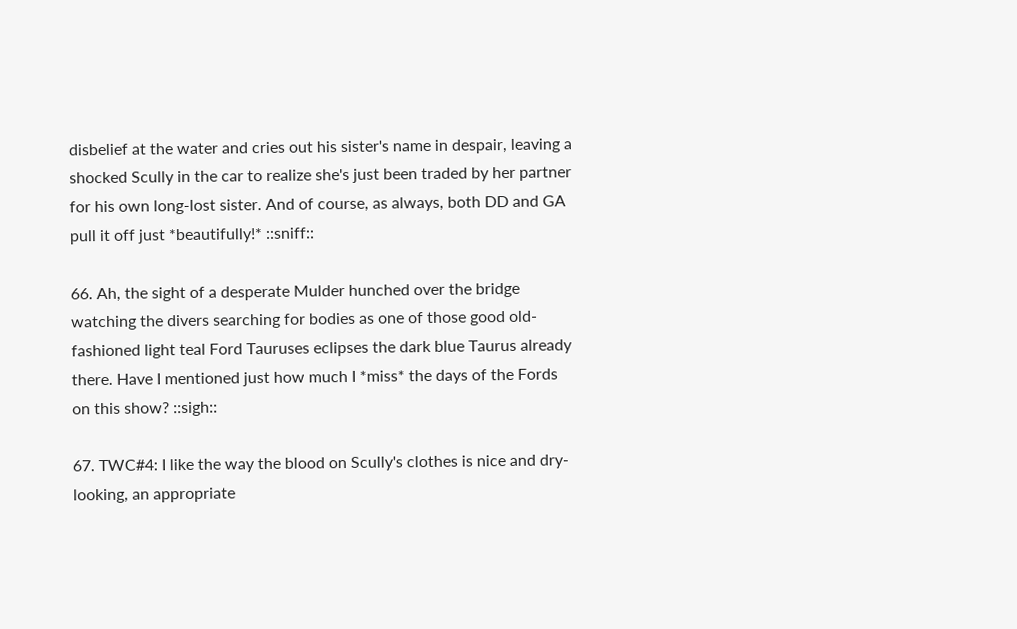disbelief at the water and cries out his sister's name in despair, leaving a shocked Scully in the car to realize she's just been traded by her partner for his own long-lost sister. And of course, as always, both DD and GA pull it off just *beautifully!* ::sniff::

66. Ah, the sight of a desperate Mulder hunched over the bridge watching the divers searching for bodies as one of those good old-fashioned light teal Ford Tauruses eclipses the dark blue Taurus already there. Have I mentioned just how much I *miss* the days of the Fords on this show? ::sigh::

67. TWC#4: I like the way the blood on Scully's clothes is nice and dry-looking, an appropriate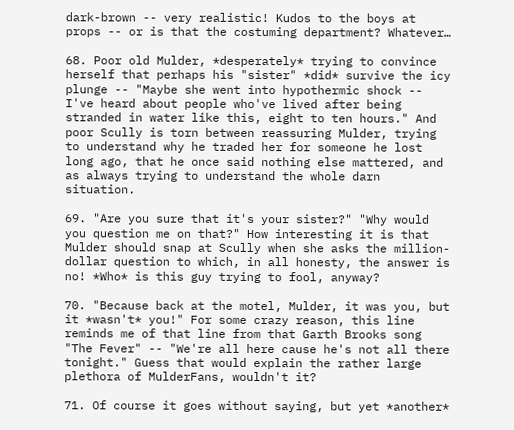dark-brown -- very realistic! Kudos to the boys at props -- or is that the costuming department? Whatever…

68. Poor old Mulder, *desperately* trying to convince herself that perhaps his "sister" *did* survive the icy plunge -- "Maybe she went into hypothermic shock -- I've heard about people who've lived after being stranded in water like this, eight to ten hours." And poor Scully is torn between reassuring Mulder, trying to understand why he traded her for someone he lost long ago, that he once said nothing else mattered, and as always trying to understand the whole darn situation.

69. "Are you sure that it's your sister?" "Why would you question me on that?" How interesting it is that Mulder should snap at Scully when she asks the million-dollar question to which, in all honesty, the answer is no! *Who* is this guy trying to fool, anyway?

70. "Because back at the motel, Mulder, it was you, but it *wasn't* you!" For some crazy reason, this line reminds me of that line from that Garth Brooks song "The Fever" -- "We're all here cause he's not all there tonight." Guess that would explain the rather large plethora of MulderFans, wouldn't it?

71. Of course it goes without saying, but yet *another*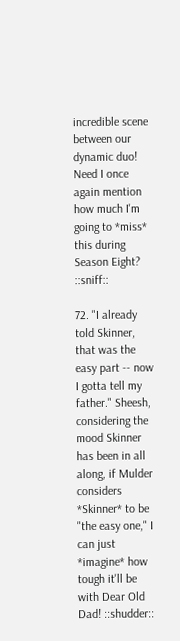incredible scene between our dynamic duo! Need I once again mention how much I'm going to *miss* this during Season Eight? ::sniff::

72. "I already told Skinner, that was the easy part -- now I gotta tell my father." Sheesh, considering the mood Skinner has been in all along, if Mulder considers *Skinner* to be "the easy one," I can just *imagine* how tough it'll be with Dear Old Dad! ::shudder::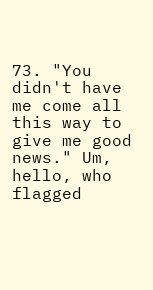73. "You didn't have me come all this way to give me good news." Um, hello, who flagged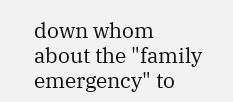down whom about the "family emergency" to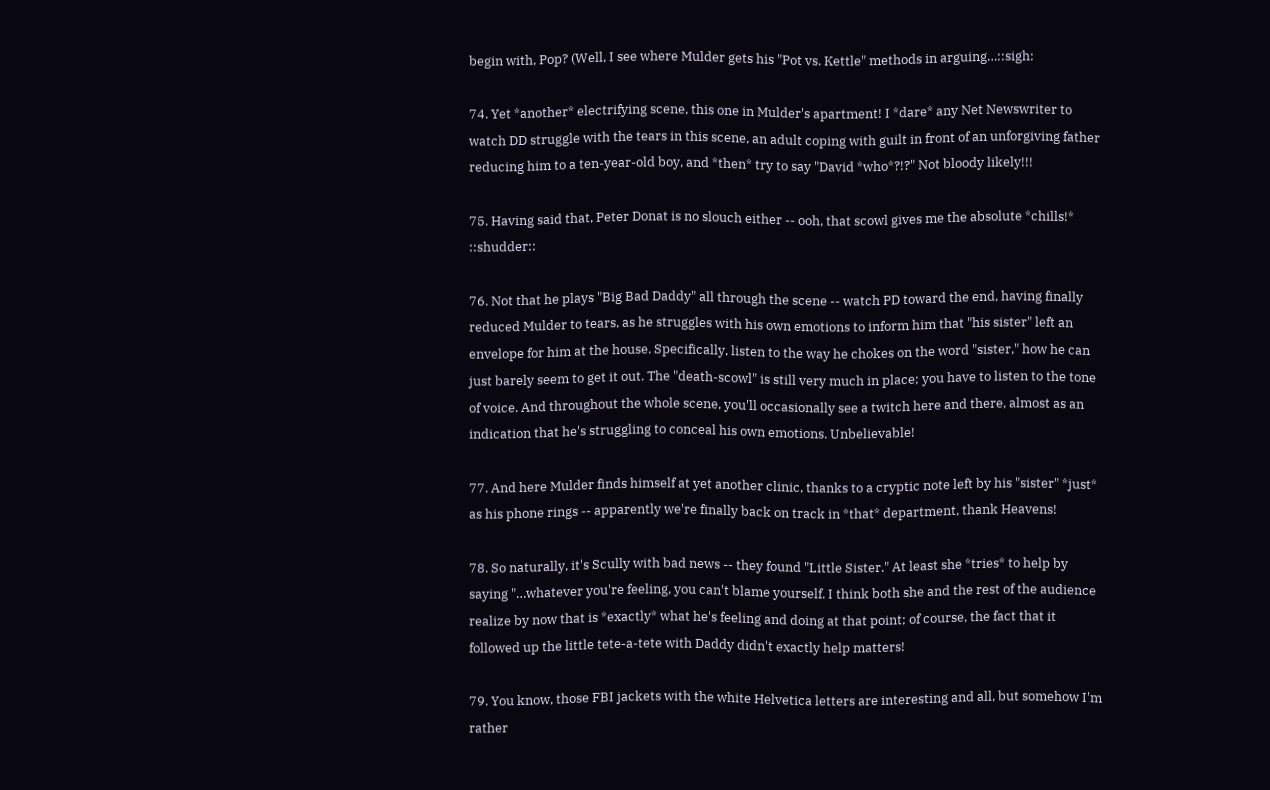begin with, Pop? (Well, I see where Mulder gets his "Pot vs. Kettle" methods in arguing…::sigh:

74. Yet *another* electrifying scene, this one in Mulder's apartment! I *dare* any Net Newswriter to watch DD struggle with the tears in this scene, an adult coping with guilt in front of an unforgiving father reducing him to a ten-year-old boy, and *then* try to say "David *who*?!?" Not bloody likely!!!

75. Having said that, Peter Donat is no slouch either -- ooh, that scowl gives me the absolute *chills!* ::shudder::

76. Not that he plays "Big Bad Daddy" all through the scene -- watch PD toward the end, having finally reduced Mulder to tears, as he struggles with his own emotions to inform him that "his sister" left an envelope for him at the house. Specifically, listen to the way he chokes on the word "sister," how he can just barely seem to get it out. The "death-scowl" is still very much in place; you have to listen to the tone of voice. And throughout the whole scene, you'll occasionally see a twitch here and there, almost as an indication that he's struggling to conceal his own emotions. Unbelievable!

77. And here Mulder finds himself at yet another clinic, thanks to a cryptic note left by his "sister" *just* as his phone rings -- apparently we're finally back on track in *that* department, thank Heavens!

78. So naturally, it's Scully with bad news -- they found "Little Sister." At least she *tries* to help by saying "…whatever you're feeling, you can't blame yourself. I think both she and the rest of the audience realize by now that is *exactly* what he's feeling and doing at that point; of course, the fact that it followed up the little tete-a-tete with Daddy didn't exactly help matters!

79. You know, those FBI jackets with the white Helvetica letters are interesting and all, but somehow I'm rather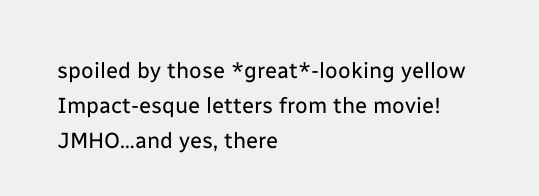spoiled by those *great*-looking yellow Impact-esque letters from the movie! JMHO…and yes, there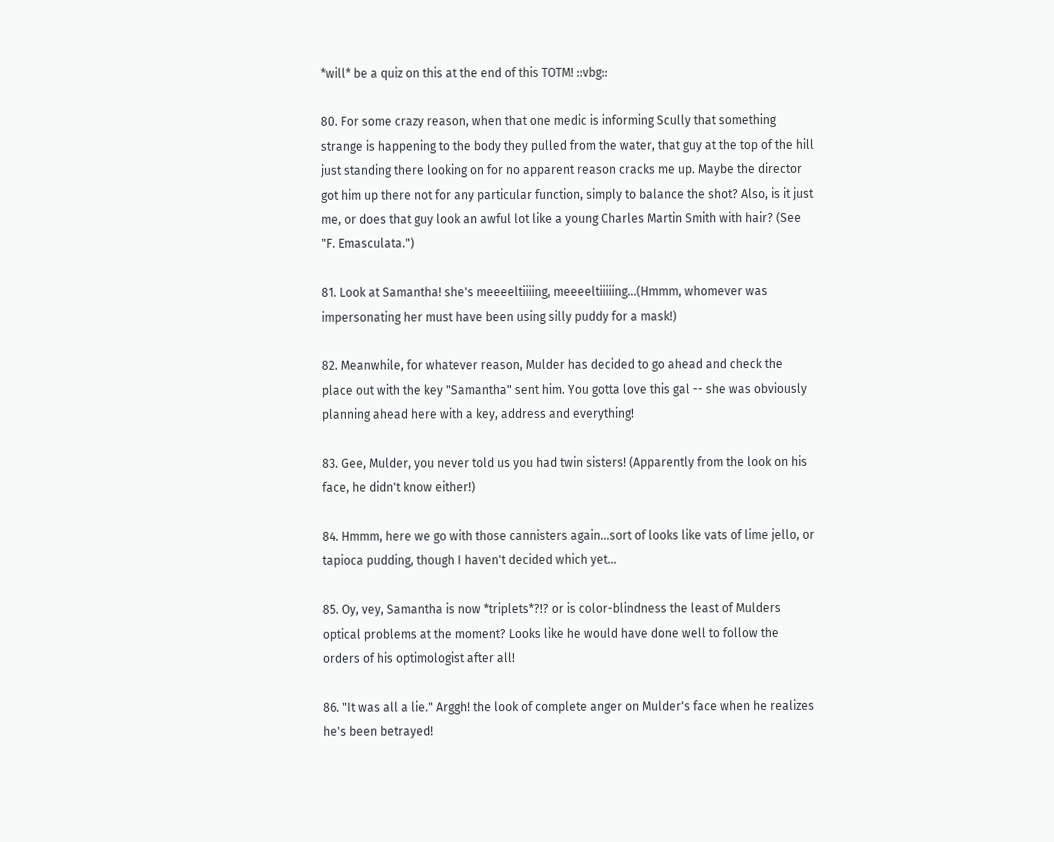*will* be a quiz on this at the end of this TOTM! ::vbg::

80. For some crazy reason, when that one medic is informing Scully that something strange is happening to the body they pulled from the water, that guy at the top of the hill just standing there looking on for no apparent reason cracks me up. Maybe the director got him up there not for any particular function, simply to balance the shot? Also, is it just me, or does that guy look an awful lot like a young Charles Martin Smith with hair? (See "F. Emasculata.")

81. Look at Samantha! she's meeeeltiiiing, meeeeltiiiiing…(Hmmm, whomever was impersonating her must have been using silly puddy for a mask!)

82. Meanwhile, for whatever reason, Mulder has decided to go ahead and check the place out with the key "Samantha" sent him. You gotta love this gal -- she was obviously planning ahead here with a key, address and everything!

83. Gee, Mulder, you never told us you had twin sisters! (Apparently from the look on his face, he didn't know either!)

84. Hmmm, here we go with those cannisters again…sort of looks like vats of lime jello, or tapioca pudding, though I haven't decided which yet…

85. Oy, vey, Samantha is now *triplets*?!? or is color-blindness the least of Mulders optical problems at the moment? Looks like he would have done well to follow the orders of his optimologist after all!

86. "It was all a lie." Arggh! the look of complete anger on Mulder's face when he realizes he's been betrayed!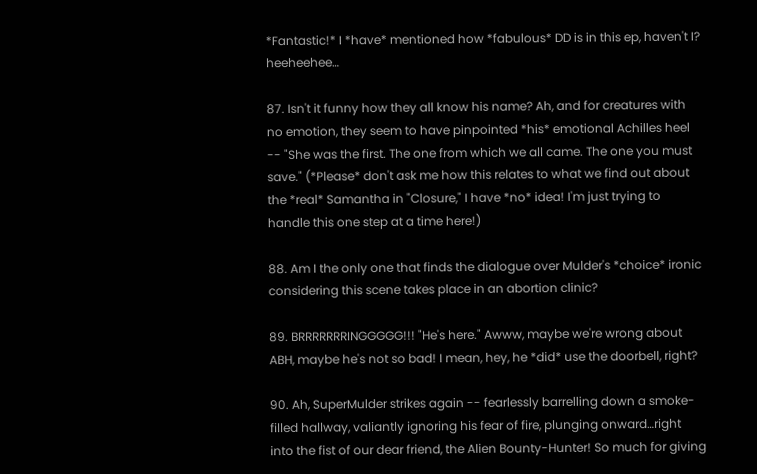*Fantastic!* I *have* mentioned how *fabulous* DD is in this ep, haven't I? heeheehee…

87. Isn't it funny how they all know his name? Ah, and for creatures with no emotion, they seem to have pinpointed *his* emotional Achilles heel -- "She was the first. The one from which we all came. The one you must save." (*Please* don't ask me how this relates to what we find out about the *real* Samantha in "Closure," I have *no* idea! I'm just trying to handle this one step at a time here!)

88. Am I the only one that finds the dialogue over Mulder's *choice* ironic considering this scene takes place in an abortion clinic?

89. BRRRRRRRINGGGGG!!! "He's here." Awww, maybe we're wrong about ABH, maybe he's not so bad! I mean, hey, he *did* use the doorbell, right?

90. Ah, SuperMulder strikes again -- fearlessly barrelling down a smoke-filled hallway, valiantly ignoring his fear of fire, plunging onward…right into the fist of our dear friend, the Alien Bounty-Hunter! So much for giving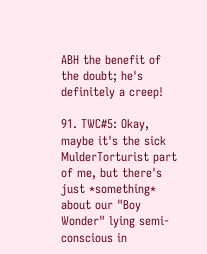ABH the benefit of the doubt; he's definitely a creep!

91. TWC#5: Okay, maybe it's the sick MulderTorturist part of me, but there's just *something* about our "Boy Wonder" lying semi-conscious in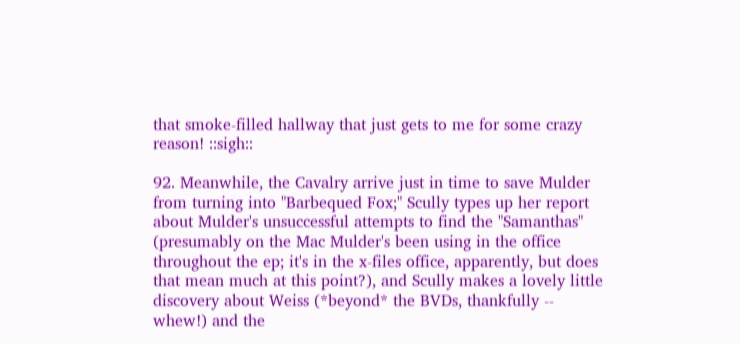that smoke-filled hallway that just gets to me for some crazy reason! ::sigh::

92. Meanwhile, the Cavalry arrive just in time to save Mulder from turning into "Barbequed Fox;" Scully types up her report about Mulder's unsuccessful attempts to find the "Samanthas" (presumably on the Mac Mulder's been using in the office throughout the ep; it's in the x-files office, apparently, but does that mean much at this point?), and Scully makes a lovely little discovery about Weiss (*beyond* the BVDs, thankfully -- whew!) and the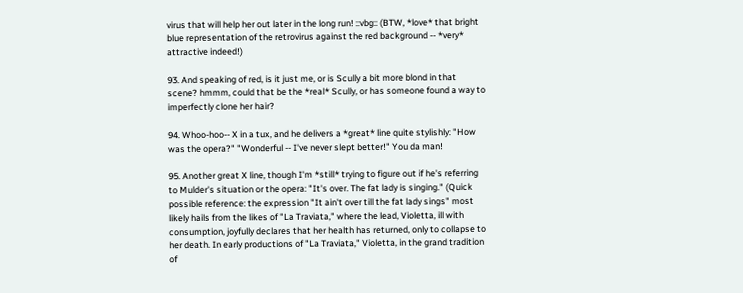virus that will help her out later in the long run! ::vbg:: (BTW, *love* that bright blue representation of the retrovirus against the red background -- *very* attractive indeed!)

93. And speaking of red, is it just me, or is Scully a bit more blond in that scene? hmmm, could that be the *real* Scully, or has someone found a way to imperfectly clone her hair?

94. Whoo-hoo-- X in a tux, and he delivers a *great* line quite stylishly: "How was the opera?" "Wonderful -- I've never slept better!" You da man!

95. Another great X line, though I'm *still* trying to figure out if he's referring to Mulder's situation or the opera: "It's over. The fat lady is singing." (Quick possible reference: the expression "It ain't over till the fat lady sings" most likely hails from the likes of "La Traviata," where the lead, Violetta, ill with consumption, joyfully declares that her health has returned, only to collapse to her death. In early productions of "La Traviata," Violetta, in the grand tradition of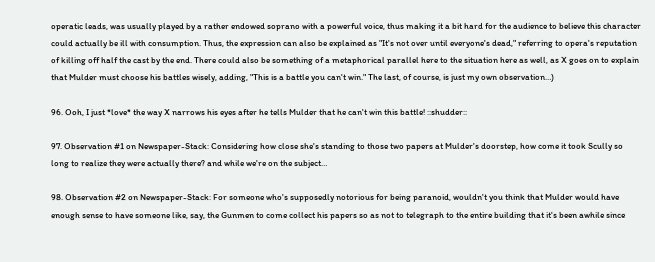operatic leads, was usually played by a rather endowed soprano with a powerful voice, thus making it a bit hard for the audience to believe this character could actually be ill with consumption. Thus, the expression can also be explained as "It's not over until everyone's dead," referring to opera's reputation of killing off half the cast by the end. There could also be something of a metaphorical parallel here to the situation here as well, as X goes on to explain that Mulder must choose his battles wisely, adding, "This is a battle you can't win." The last, of course, is just my own observation…)

96. Ooh, I just *love* the way X narrows his eyes after he tells Mulder that he can't win this battle! ::shudder::

97. Observation #1 on Newspaper-Stack: Considering how close she's standing to those two papers at Mulder's doorstep, how come it took Scully so long to realize they were actually there? and while we're on the subject…

98. Observation #2 on Newspaper-Stack: For someone who's supposedly notorious for being paranoid, wouldn't you think that Mulder would have enough sense to have someone like, say, the Gunmen to come collect his papers so as not to telegraph to the entire building that it's been awhile since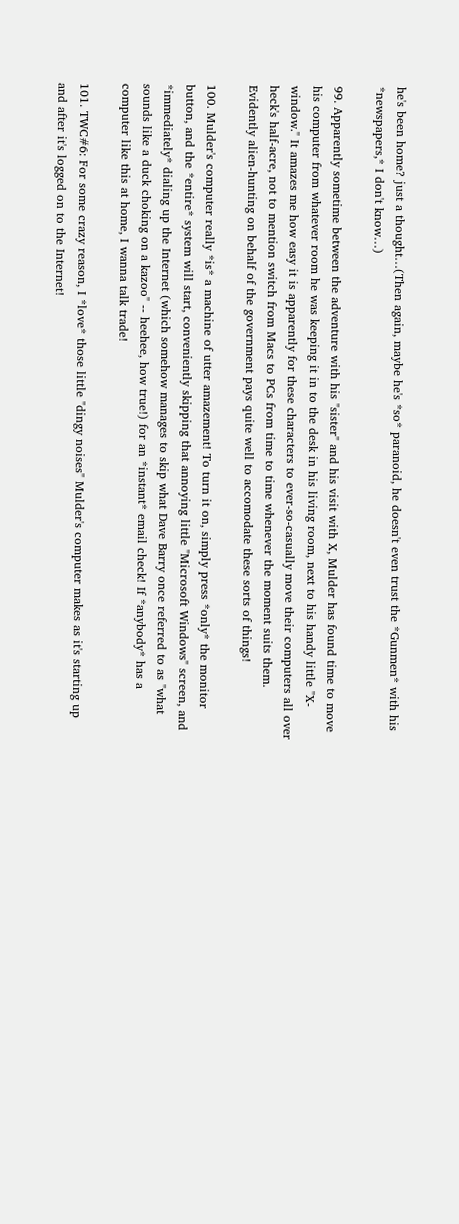he's been home? just a thought…(Then again, maybe he's *so* paranoid, he doesn't even trust the *Gunmen* with his *newspapers,* I don't know…)

99. Apparently sometime between the adventure with his "sister" and his visit with X, Mulder has found time to move his computer from whatever room he was keeping it in to the desk in his living room, next to his handy little "X-window." It amazes me how easy it is apparently for these characters to ever-so-casually move their computers all over heck's half-acre, not to mention switch from Macs to PCs from time to time whenever the moment suits them. Evidently alien-hunting on behalf of the government pays quite well to accomodate these sorts of things!

100. Mulder's computer really *is* a machine of utter amazement! To turn it on, simply press *only* the monitor button, and the *entire* system will start, conveniently skipping that annoying little "Microsoft Windows" screen, and *immediately* dialing up the Internet (which somehow manages to skip what Dave Barry once referred to as "what sounds like a duck choking on a kazoo" -- heehee, how true!) for an *instant* email check! If *anybody* has a computer like this at home, I wanna talk trade!

101. TWC#6: For some crazy reason, I *love* those little "dingy noises" Mulder's computer makes as it's starting up and after it's logged on to the Internet!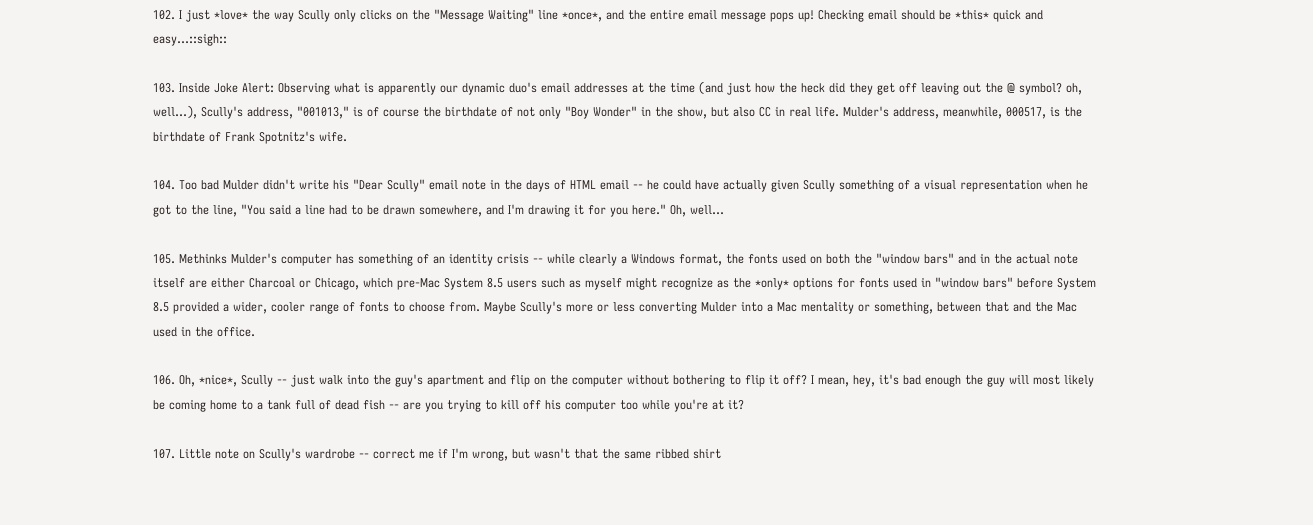102. I just *love* the way Scully only clicks on the "Message Waiting" line *once*, and the entire email message pops up! Checking email should be *this* quick and easy…::sigh::

103. Inside Joke Alert: Observing what is apparently our dynamic duo's email addresses at the time (and just how the heck did they get off leaving out the @ symbol? oh, well…), Scully's address, "001013," is of course the birthdate of not only "Boy Wonder" in the show, but also CC in real life. Mulder's address, meanwhile, 000517, is the birthdate of Frank Spotnitz's wife.

104. Too bad Mulder didn't write his "Dear Scully" email note in the days of HTML email -- he could have actually given Scully something of a visual representation when he got to the line, "You said a line had to be drawn somewhere, and I'm drawing it for you here." Oh, well…

105. Methinks Mulder's computer has something of an identity crisis -- while clearly a Windows format, the fonts used on both the "window bars" and in the actual note itself are either Charcoal or Chicago, which pre-Mac System 8.5 users such as myself might recognize as the *only* options for fonts used in "window bars" before System 8.5 provided a wider, cooler range of fonts to choose from. Maybe Scully's more or less converting Mulder into a Mac mentality or something, between that and the Mac used in the office.

106. Oh, *nice*, Scully -- just walk into the guy's apartment and flip on the computer without bothering to flip it off? I mean, hey, it's bad enough the guy will most likely be coming home to a tank full of dead fish -- are you trying to kill off his computer too while you're at it?

107. Little note on Scully's wardrobe -- correct me if I'm wrong, but wasn't that the same ribbed shirt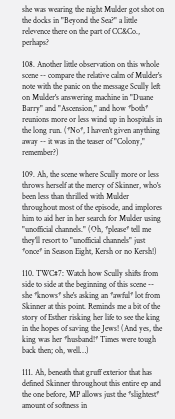she was wearing the night Mulder got shot on the docks in "Beyond the Sea?" a little relevence there on the part of CC&Co., perhaps?

108. Another little observation on this whole scene -- compare the relative calm of Mulder's note with the panic on the message Scully left on Mulder's answering machine in "Duane Barry" and "Ascension," and how *both* reunions more or less wind up in hospitals in the long run. (*No*, I haven't given anything away -- it was in the teaser of "Colony," remember?)

109. Ah, the scene where Scully more or less throws herself at the mercy of Skinner, who's been less than thrilled with Mulder throughout most of the episode, and implores him to aid her in her search for Mulder using "unofficial channels." (Oh, *please* tell me they'll resort to "unofficial channels" just *once* in Season Eight, Kersh or no Kersh!)

110. TWC#7: Watch how Scully shifts from side to side at the beginning of this scene -- she *knows* she's asking an *awful* lot from Skinner at this point. Reminds me a bit of the story of Esther risking her life to see the king in the hopes of saving the Jews! (And yes, the king was her *husband!* Times were tough back then; oh, well…)

111. Ah, beneath that gruff exterior that has defined Skinner throughout this entire ep and the one before, MP allows just the *slightest* amount of softness in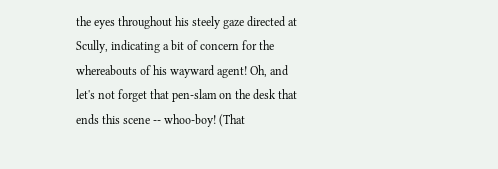the eyes throughout his steely gaze directed at Scully, indicating a bit of concern for the whereabouts of his wayward agent! Oh, and let's not forget that pen-slam on the desk that ends this scene -- whoo-boy! (That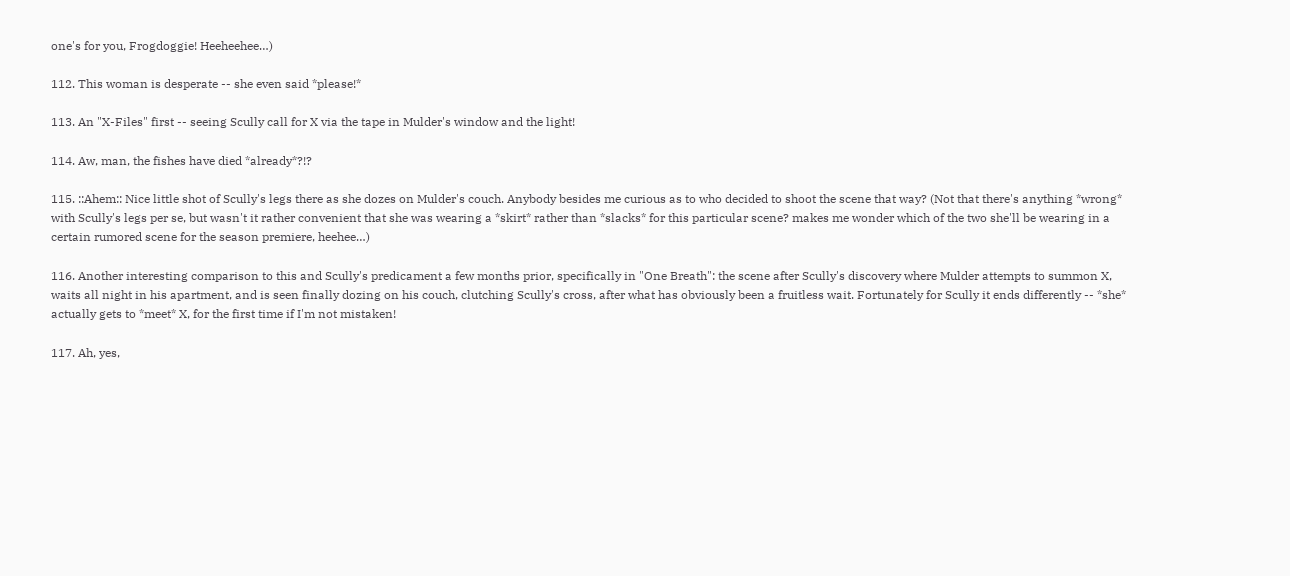one's for you, Frogdoggie! Heeheehee…)

112. This woman is desperate -- she even said *please!*

113. An "X-Files" first -- seeing Scully call for X via the tape in Mulder's window and the light!

114. Aw, man, the fishes have died *already*?!?

115. ::Ahem:: Nice little shot of Scully's legs there as she dozes on Mulder's couch. Anybody besides me curious as to who decided to shoot the scene that way? (Not that there's anything *wrong* with Scully's legs per se, but wasn't it rather convenient that she was wearing a *skirt* rather than *slacks* for this particular scene? makes me wonder which of the two she'll be wearing in a certain rumored scene for the season premiere, heehee…)

116. Another interesting comparison to this and Scully's predicament a few months prior, specifically in "One Breath": the scene after Scully's discovery where Mulder attempts to summon X, waits all night in his apartment, and is seen finally dozing on his couch, clutching Scully's cross, after what has obviously been a fruitless wait. Fortunately for Scully it ends differently -- *she* actually gets to *meet* X, for the first time if I'm not mistaken!

117. Ah, yes,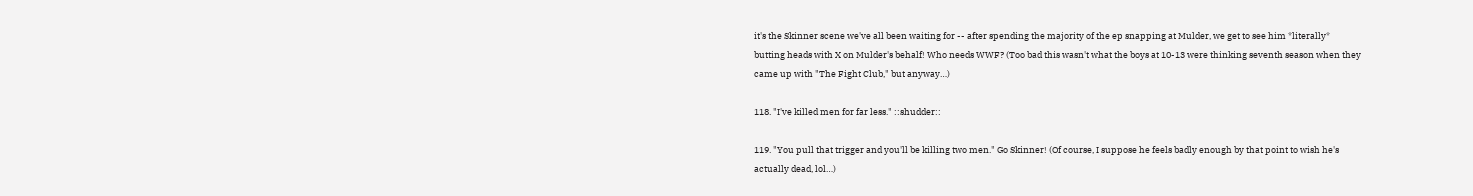it's the Skinner scene we've all been waiting for -- after spending the majority of the ep snapping at Mulder, we get to see him *literally* butting heads with X on Mulder's behalf! Who needs WWF? (Too bad this wasn't what the boys at 10-13 were thinking seventh season when they came up with "The Fight Club," but anyway…)

118. "I've killed men for far less." ::shudder::

119. "You pull that trigger and you'll be killing two men." Go Skinner! (Of course, I suppose he feels badly enough by that point to wish he's actually dead, lol…)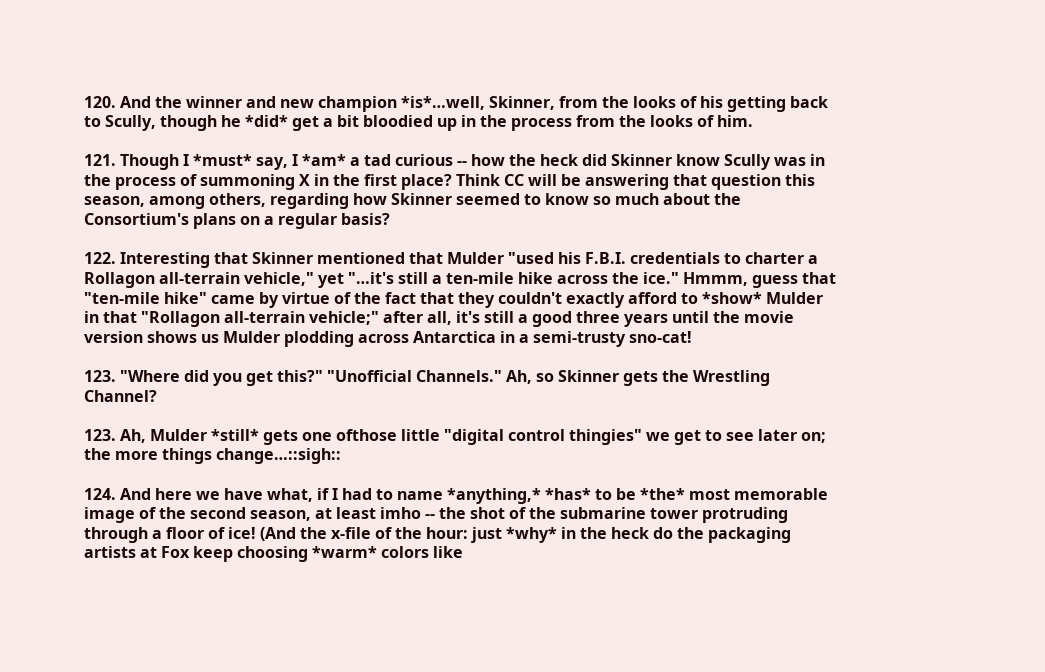120. And the winner and new champion *is*…well, Skinner, from the looks of his getting back to Scully, though he *did* get a bit bloodied up in the process from the looks of him.

121. Though I *must* say, I *am* a tad curious -- how the heck did Skinner know Scully was in the process of summoning X in the first place? Think CC will be answering that question this season, among others, regarding how Skinner seemed to know so much about the Consortium's plans on a regular basis?

122. Interesting that Skinner mentioned that Mulder "used his F.B.I. credentials to charter a Rollagon all-terrain vehicle," yet "…it's still a ten-mile hike across the ice." Hmmm, guess that "ten-mile hike" came by virtue of the fact that they couldn't exactly afford to *show* Mulder in that "Rollagon all-terrain vehicle;" after all, it's still a good three years until the movie version shows us Mulder plodding across Antarctica in a semi-trusty sno-cat!

123. "Where did you get this?" "Unofficial Channels." Ah, so Skinner gets the Wrestling Channel?

123. Ah, Mulder *still* gets one ofthose little "digital control thingies" we get to see later on; the more things change…::sigh::

124. And here we have what, if I had to name *anything,* *has* to be *the* most memorable image of the second season, at least imho -- the shot of the submarine tower protruding through a floor of ice! (And the x-file of the hour: just *why* in the heck do the packaging artists at Fox keep choosing *warm* colors like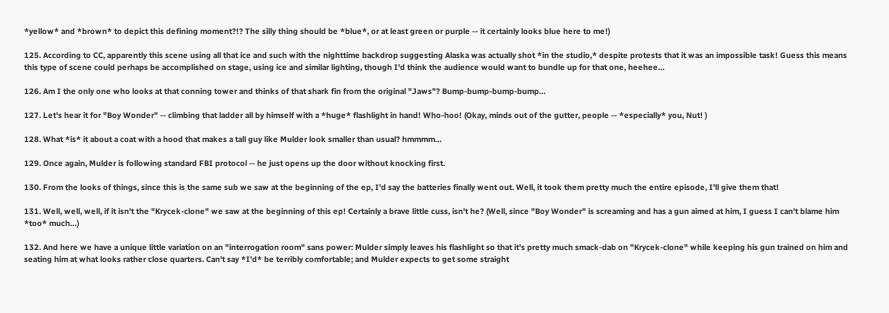*yellow* and *brown* to depict this defining moment?!? The silly thing should be *blue*, or at least green or purple -- it certainly looks blue here to me!)

125. According to CC, apparently this scene using all that ice and such with the nighttime backdrop suggesting Alaska was actually shot *in the studio,* despite protests that it was an impossible task! Guess this means this type of scene could perhaps be accomplished on stage, using ice and similar lighting, though I'd think the audience would want to bundle up for that one, heehee…

126. Am I the only one who looks at that conning tower and thinks of that shark fin from the original "Jaws"? Bump-bump-bump-bump…

127. Let's hear it for "Boy Wonder" -- climbing that ladder all by himself with a *huge* flashlight in hand! Who-hoo! (Okay, minds out of the gutter, people -- *especially* you, Nut! )

128. What *is* it about a coat with a hood that makes a tall guy like Mulder look smaller than usual? hmmmm…

129. Once again, Mulder is following standard FBI protocol -- he just opens up the door without knocking first.

130. From the looks of things, since this is the same sub we saw at the beginning of the ep, I'd say the batteries finally went out. Well, it took them pretty much the entire episode, I'll give them that!

131. Well, well, well, if it isn't the "Krycek-clone" we saw at the beginning of this ep! Certainly a brave little cuss, isn't he? (Well, since "Boy Wonder" is screaming and has a gun aimed at him, I guess I can't blame him *too* much…)

132. And here we have a unique little variation on an "interrogation room" sans power: Mulder simply leaves his flashlight so that it's pretty much smack-dab on "Krycek-clone" while keeping his gun trained on him and seating him at what looks rather close quarters. Can't say *I'd* be terribly comfortable; and Mulder expects to get some straight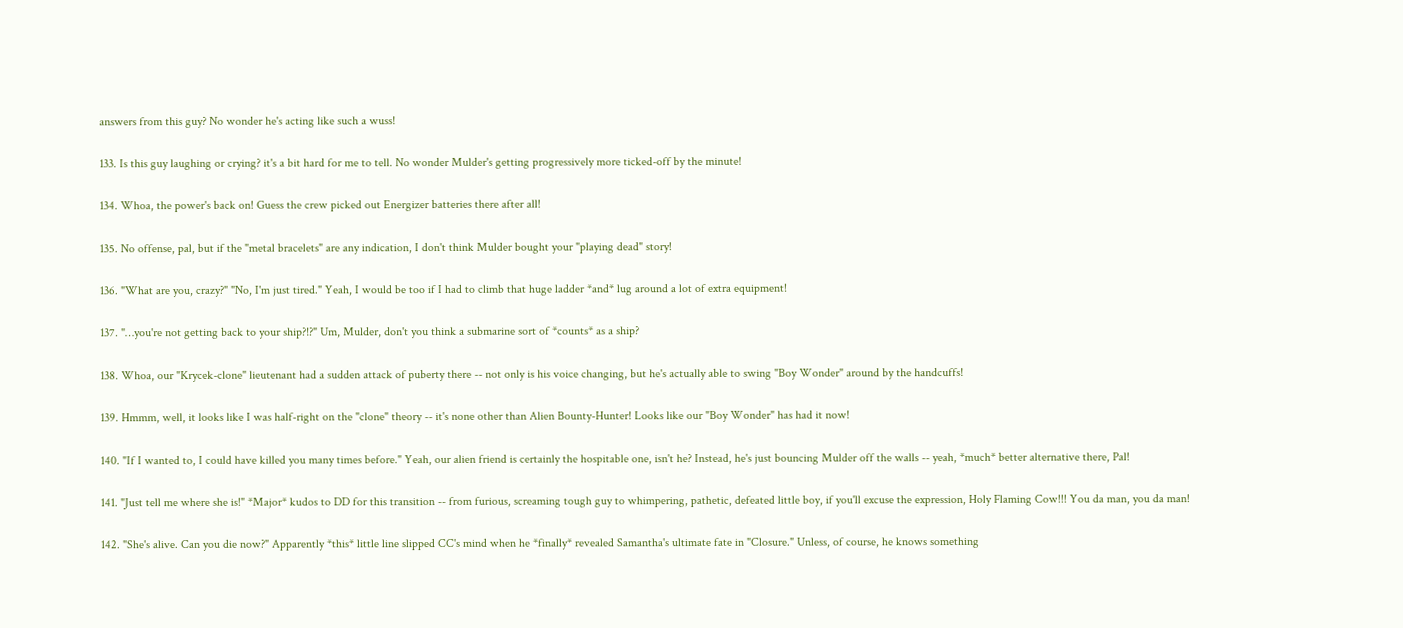answers from this guy? No wonder he's acting like such a wuss!

133. Is this guy laughing or crying? it's a bit hard for me to tell. No wonder Mulder's getting progressively more ticked-off by the minute!

134. Whoa, the power's back on! Guess the crew picked out Energizer batteries there after all!

135. No offense, pal, but if the "metal bracelets" are any indication, I don't think Mulder bought your "playing dead" story!

136. "What are you, crazy?" "No, I'm just tired." Yeah, I would be too if I had to climb that huge ladder *and* lug around a lot of extra equipment!

137. "…you're not getting back to your ship?!?" Um, Mulder, don't you think a submarine sort of *counts* as a ship?

138. Whoa, our "Krycek-clone" lieutenant had a sudden attack of puberty there -- not only is his voice changing, but he's actually able to swing "Boy Wonder" around by the handcuffs!

139. Hmmm, well, it looks like I was half-right on the "clone" theory -- it's none other than Alien Bounty-Hunter! Looks like our "Boy Wonder" has had it now!

140. "If I wanted to, I could have killed you many times before." Yeah, our alien friend is certainly the hospitable one, isn't he? Instead, he's just bouncing Mulder off the walls -- yeah, *much* better alternative there, Pal!

141. "Just tell me where she is!" *Major* kudos to DD for this transition -- from furious, screaming tough guy to whimpering, pathetic, defeated little boy, if you'll excuse the expression, Holy Flaming Cow!!! You da man, you da man!

142. "She's alive. Can you die now?" Apparently *this* little line slipped CC's mind when he *finally* revealed Samantha's ultimate fate in "Closure." Unless, of course, he knows something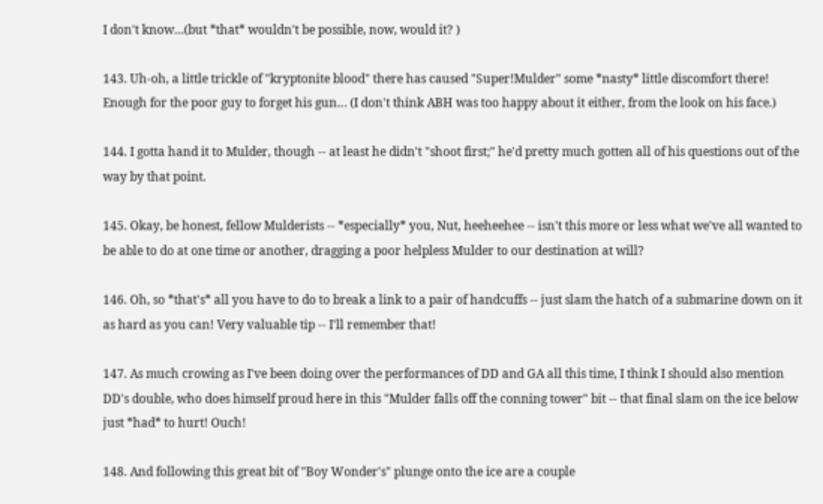I don't know…(but *that* wouldn't be possible, now, would it? )

143. Uh-oh, a little trickle of "kryptonite blood" there has caused "Super!Mulder" some *nasty* little discomfort there! Enough for the poor guy to forget his gun… (I don't think ABH was too happy about it either, from the look on his face.)

144. I gotta hand it to Mulder, though -- at least he didn't "shoot first;" he'd pretty much gotten all of his questions out of the way by that point.

145. Okay, be honest, fellow Mulderists -- *especially* you, Nut, heeheehee -- isn't this more or less what we've all wanted to be able to do at one time or another, dragging a poor helpless Mulder to our destination at will?

146. Oh, so *that's* all you have to do to break a link to a pair of handcuffs -- just slam the hatch of a submarine down on it as hard as you can! Very valuable tip -- I'll remember that!

147. As much crowing as I've been doing over the performances of DD and GA all this time, I think I should also mention DD's double, who does himself proud here in this "Mulder falls off the conning tower" bit -- that final slam on the ice below just *had* to hurt! Ouch!

148. And following this great bit of "Boy Wonder's" plunge onto the ice are a couple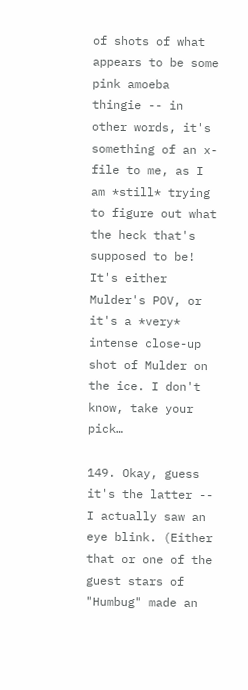of shots of what appears to be some pink amoeba thingie -- in other words, it's something of an x-file to me, as I am *still* trying to figure out what the heck that's supposed to be! It's either Mulder's POV, or it's a *very* intense close-up shot of Mulder on the ice. I don't know, take your pick…

149. Okay, guess it's the latter -- I actually saw an eye blink. (Either that or one of the guest stars of "Humbug" made an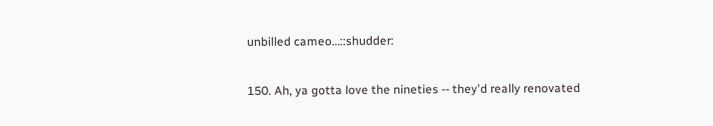unbilled cameo…::shudder:

150. Ah, ya gotta love the nineties -- they'd really renovated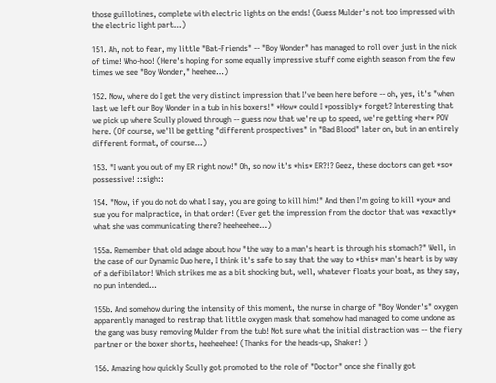those guillotines, complete with electric lights on the ends! (Guess Mulder's not too impressed with the electric light part…)

151. Ah, not to fear, my little "Bat-Friends" -- "Boy Wonder" has managed to roll over just in the nick of time! Who-hoo! (Here's hoping for some equally impressive stuff come eighth season from the few times we see "Boy Wonder," heehee…)

152. Now, where do I get the very distinct impression that I've been here before -- oh, yes, it's "when last we left our Boy Wonder in a tub in his boxers!" *How* could I *possibly* forget? Interesting that we pick up where Scully plowed through -- guess now that we're up to speed, we're getting *her* POV here. (Of course, we'll be getting "different prospectives" in "Bad Blood" later on, but in an entirely different format, of course…)

153. "I want you out of my ER right now!" Oh, so now it's *his* ER?!? Geez, these doctors can get *so* possessive! ::sigh::

154. "Now, if you do not do what I say, you are going to kill him!" And then I'm going to kill *you* and sue you for malpractice, in that order! (Ever get the impression from the doctor that was *exactly* what she was communicating there? heeheehee…)

155a. Remember that old adage about how "the way to a man's heart is through his stomach?" Well, in the case of our Dynamic Duo here, I think it's safe to say that the way to *this* man's heart is by way of a defibilator! Which strikes me as a bit shocking but, well, whatever floats your boat, as they say, no pun intended…

155b. And somehow during the intensity of this moment, the nurse in charge of "Boy Wonder's" oxygen apparently managed to restrap that little oxygen mask that somehow had managed to come undone as the gang was busy removing Mulder from the tub! Not sure what the initial distraction was -- the fiery partner or the boxer shorts, heeheehee! (Thanks for the heads-up, Shaker! )

156. Amazing how quickly Scully got promoted to the role of "Doctor" once she finally got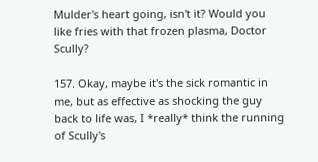Mulder's heart going, isn't it? Would you like fries with that frozen plasma, Doctor Scully?

157. Okay, maybe it's the sick romantic in me, but as effective as shocking the guy back to life was, I *really* think the running of Scully's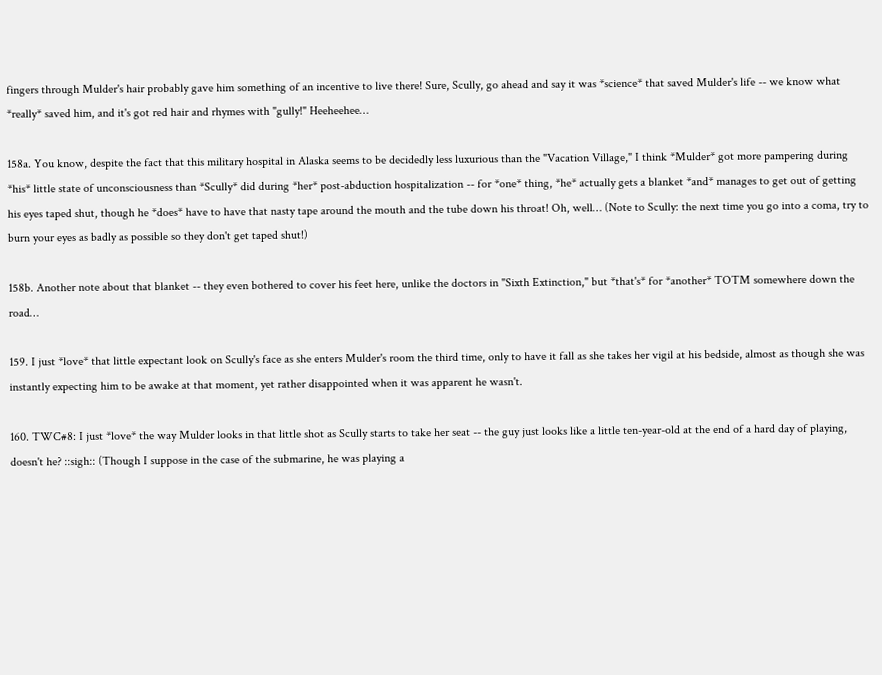fingers through Mulder's hair probably gave him something of an incentive to live there! Sure, Scully, go ahead and say it was *science* that saved Mulder's life -- we know what *really* saved him, and it's got red hair and rhymes with "gully!" Heeheehee…

158a. You know, despite the fact that this military hospital in Alaska seems to be decidedly less luxurious than the "Vacation Village," I think *Mulder* got more pampering during *his* little state of unconsciousness than *Scully* did during *her* post-abduction hospitalization -- for *one* thing, *he* actually gets a blanket *and* manages to get out of getting his eyes taped shut, though he *does* have to have that nasty tape around the mouth and the tube down his throat! Oh, well… (Note to Scully: the next time you go into a coma, try to burn your eyes as badly as possible so they don't get taped shut!)

158b. Another note about that blanket -- they even bothered to cover his feet here, unlike the doctors in "Sixth Extinction," but *that's* for *another* TOTM somewhere down the road…

159. I just *love* that little expectant look on Scully's face as she enters Mulder's room the third time, only to have it fall as she takes her vigil at his bedside, almost as though she was instantly expecting him to be awake at that moment, yet rather disappointed when it was apparent he wasn't.

160. TWC#8: I just *love* the way Mulder looks in that little shot as Scully starts to take her seat -- the guy just looks like a little ten-year-old at the end of a hard day of playing, doesn't he? ::sigh:: (Though I suppose in the case of the submarine, he was playing a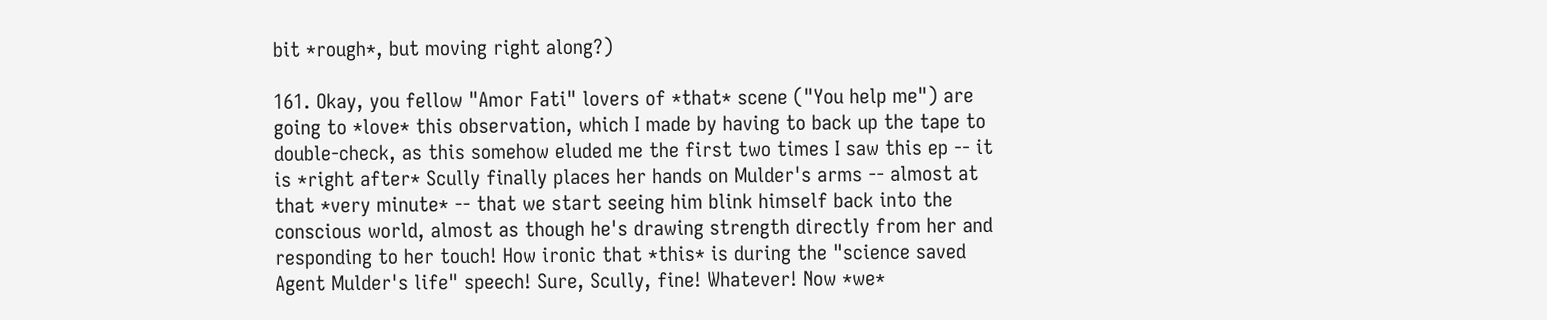bit *rough*, but moving right along?)

161. Okay, you fellow "Amor Fati" lovers of *that* scene ("You help me") are going to *love* this observation, which I made by having to back up the tape to double-check, as this somehow eluded me the first two times I saw this ep -- it is *right after* Scully finally places her hands on Mulder's arms -- almost at that *very minute* -- that we start seeing him blink himself back into the conscious world, almost as though he's drawing strength directly from her and responding to her touch! How ironic that *this* is during the "science saved Agent Mulder's life" speech! Sure, Scully, fine! Whatever! Now *we*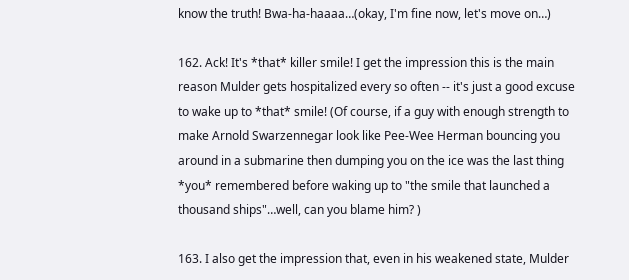know the truth! Bwa-ha-haaaa…(okay, I'm fine now, let's move on…)

162. Ack! It's *that* killer smile! I get the impression this is the main reason Mulder gets hospitalized every so often -- it's just a good excuse to wake up to *that* smile! (Of course, if a guy with enough strength to make Arnold Swarzennegar look like Pee-Wee Herman bouncing you around in a submarine then dumping you on the ice was the last thing *you* remembered before waking up to "the smile that launched a thousand ships"…well, can you blame him? )

163. I also get the impression that, even in his weakened state, Mulder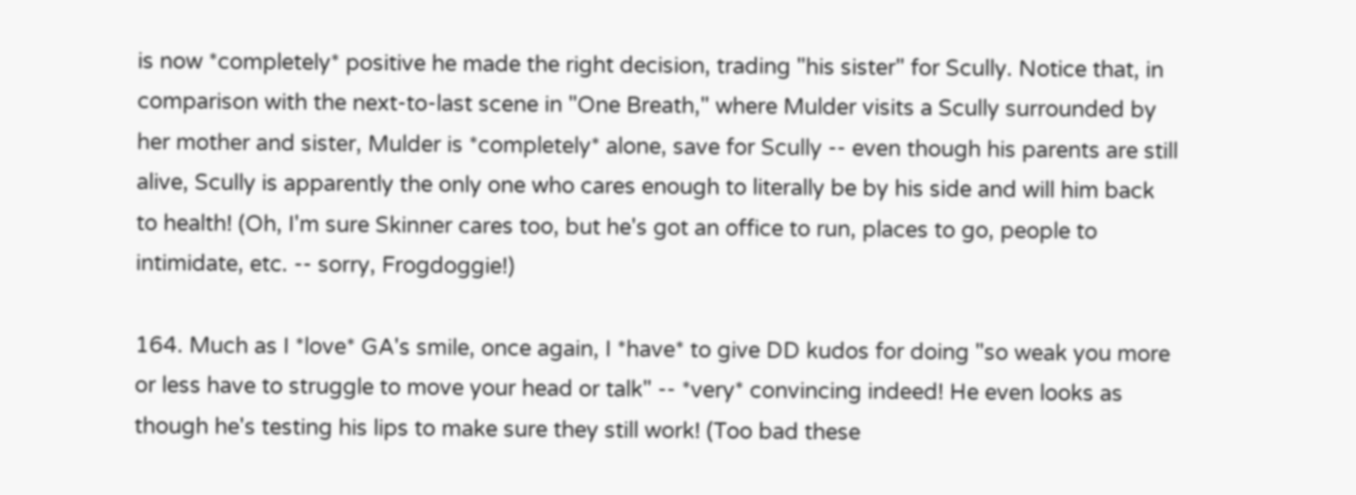is now *completely* positive he made the right decision, trading "his sister" for Scully. Notice that, in comparison with the next-to-last scene in "One Breath," where Mulder visits a Scully surrounded by her mother and sister, Mulder is *completely* alone, save for Scully -- even though his parents are still alive, Scully is apparently the only one who cares enough to literally be by his side and will him back to health! (Oh, I'm sure Skinner cares too, but he's got an office to run, places to go, people to intimidate, etc. -- sorry, Frogdoggie!)

164. Much as I *love* GA's smile, once again, I *have* to give DD kudos for doing "so weak you more or less have to struggle to move your head or talk" -- *very* convincing indeed! He even looks as though he's testing his lips to make sure they still work! (Too bad these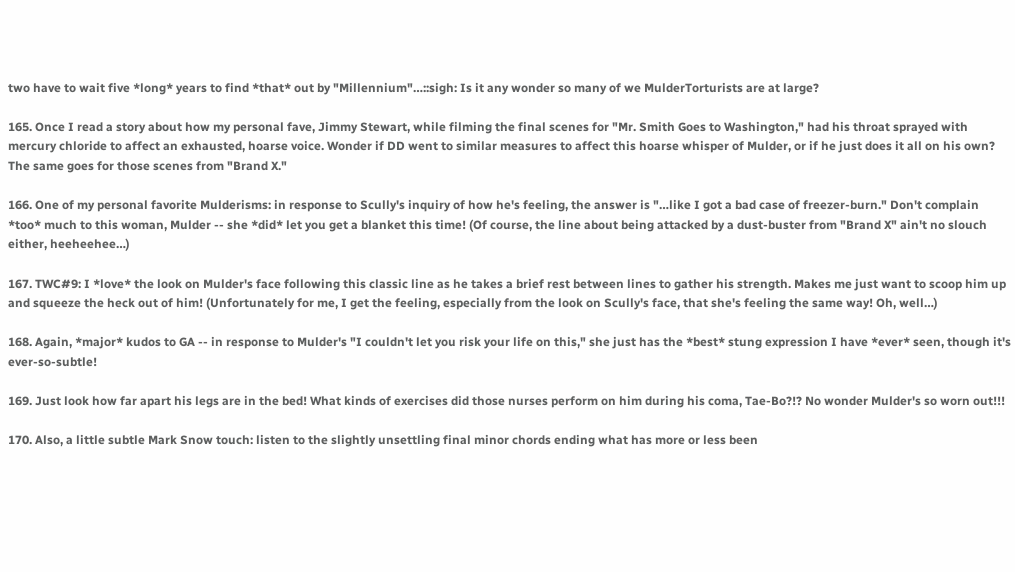two have to wait five *long* years to find *that* out by "Millennium"…::sigh: Is it any wonder so many of we MulderTorturists are at large?

165. Once I read a story about how my personal fave, Jimmy Stewart, while filming the final scenes for "Mr. Smith Goes to Washington," had his throat sprayed with mercury chloride to affect an exhausted, hoarse voice. Wonder if DD went to similar measures to affect this hoarse whisper of Mulder, or if he just does it all on his own? The same goes for those scenes from "Brand X."

166. One of my personal favorite Mulderisms: in response to Scully's inquiry of how he's feeling, the answer is "…like I got a bad case of freezer-burn." Don't complain *too* much to this woman, Mulder -- she *did* let you get a blanket this time! (Of course, the line about being attacked by a dust-buster from "Brand X" ain't no slouch either, heeheehee…)

167. TWC#9: I *love* the look on Mulder's face following this classic line as he takes a brief rest between lines to gather his strength. Makes me just want to scoop him up and squeeze the heck out of him! (Unfortunately for me, I get the feeling, especially from the look on Scully's face, that she's feeling the same way! Oh, well…)

168. Again, *major* kudos to GA -- in response to Mulder's "I couldn't let you risk your life on this," she just has the *best* stung expression I have *ever* seen, though it's ever-so-subtle!

169. Just look how far apart his legs are in the bed! What kinds of exercises did those nurses perform on him during his coma, Tae-Bo?!? No wonder Mulder's so worn out!!!

170. Also, a little subtle Mark Snow touch: listen to the slightly unsettling final minor chords ending what has more or less been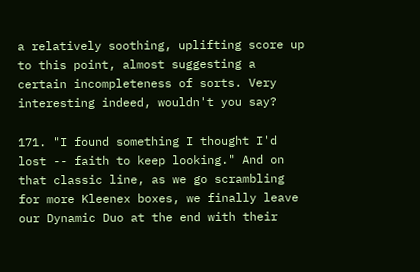a relatively soothing, uplifting score up to this point, almost suggesting a certain incompleteness of sorts. Very interesting indeed, wouldn't you say?

171. "I found something I thought I'd lost -- faith to keep looking." And on that classic line, as we go scrambling for more Kleenex boxes, we finally leave our Dynamic Duo at the end with their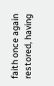faith once again restored, having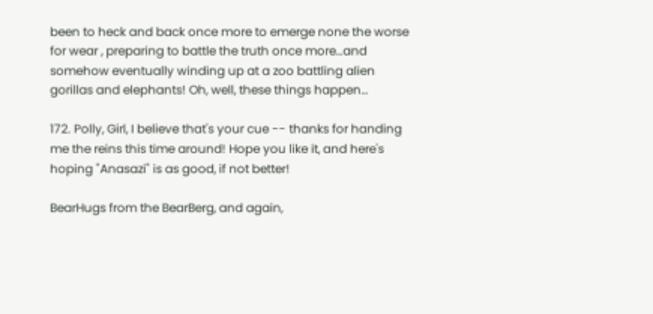been to heck and back once more to emerge none the worse for wear , preparing to battle the truth once more…and somehow eventually winding up at a zoo battling alien gorillas and elephants! Oh, well, these things happen…

172. Polly, Girl, I believe that's your cue -- thanks for handing me the reins this time around! Hope you like it, and here's hoping "Anasazi" is as good, if not better!

BearHugs from the BearBerg, and again,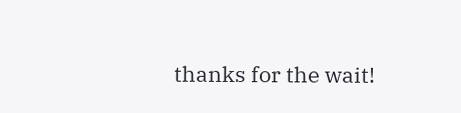thanks for the wait!